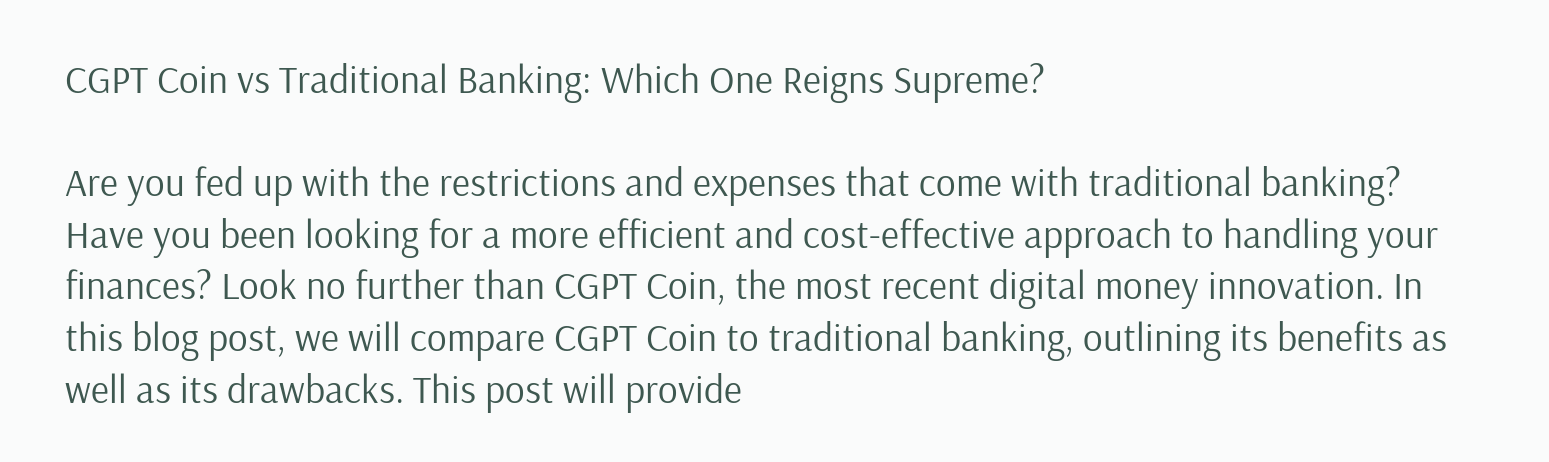CGPT Coin vs Traditional Banking: Which One Reigns Supreme?

Are you fed up with the restrictions and expenses that come with traditional banking? Have you been looking for a more efficient and cost-effective approach to handling your finances? Look no further than CGPT Coin, the most recent digital money innovation. In this blog post, we will compare CGPT Coin to traditional banking, outlining its benefits as well as its drawbacks. This post will provide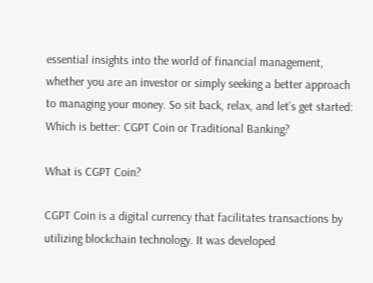essential insights into the world of financial management, whether you are an investor or simply seeking a better approach to managing your money. So sit back, relax, and let’s get started: Which is better: CGPT Coin or Traditional Banking?

What is CGPT Coin?

CGPT Coin is a digital currency that facilitates transactions by utilizing blockchain technology. It was developed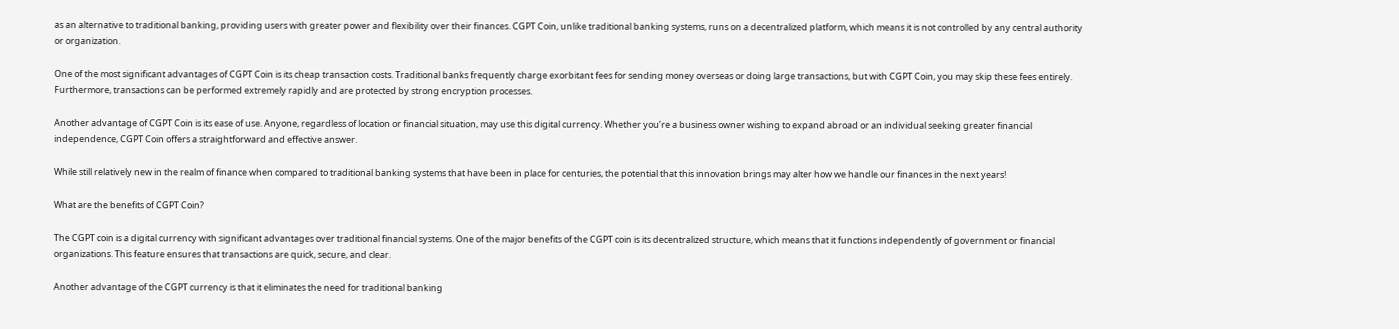as an alternative to traditional banking, providing users with greater power and flexibility over their finances. CGPT Coin, unlike traditional banking systems, runs on a decentralized platform, which means it is not controlled by any central authority or organization.

One of the most significant advantages of CGPT Coin is its cheap transaction costs. Traditional banks frequently charge exorbitant fees for sending money overseas or doing large transactions, but with CGPT Coin, you may skip these fees entirely. Furthermore, transactions can be performed extremely rapidly and are protected by strong encryption processes.

Another advantage of CGPT Coin is its ease of use. Anyone, regardless of location or financial situation, may use this digital currency. Whether you’re a business owner wishing to expand abroad or an individual seeking greater financial independence, CGPT Coin offers a straightforward and effective answer.

While still relatively new in the realm of finance when compared to traditional banking systems that have been in place for centuries, the potential that this innovation brings may alter how we handle our finances in the next years!

What are the benefits of CGPT Coin?

The CGPT coin is a digital currency with significant advantages over traditional financial systems. One of the major benefits of the CGPT coin is its decentralized structure, which means that it functions independently of government or financial organizations. This feature ensures that transactions are quick, secure, and clear.

Another advantage of the CGPT currency is that it eliminates the need for traditional banking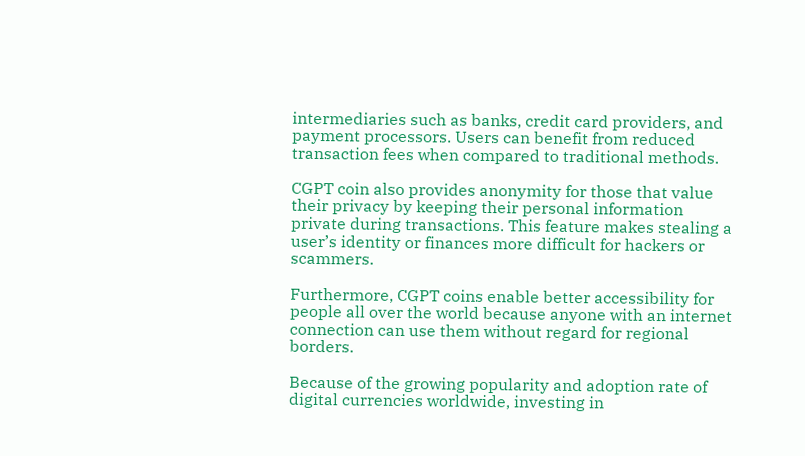intermediaries such as banks, credit card providers, and payment processors. Users can benefit from reduced transaction fees when compared to traditional methods.

CGPT coin also provides anonymity for those that value their privacy by keeping their personal information private during transactions. This feature makes stealing a user’s identity or finances more difficult for hackers or scammers.

Furthermore, CGPT coins enable better accessibility for people all over the world because anyone with an internet connection can use them without regard for regional borders.

Because of the growing popularity and adoption rate of digital currencies worldwide, investing in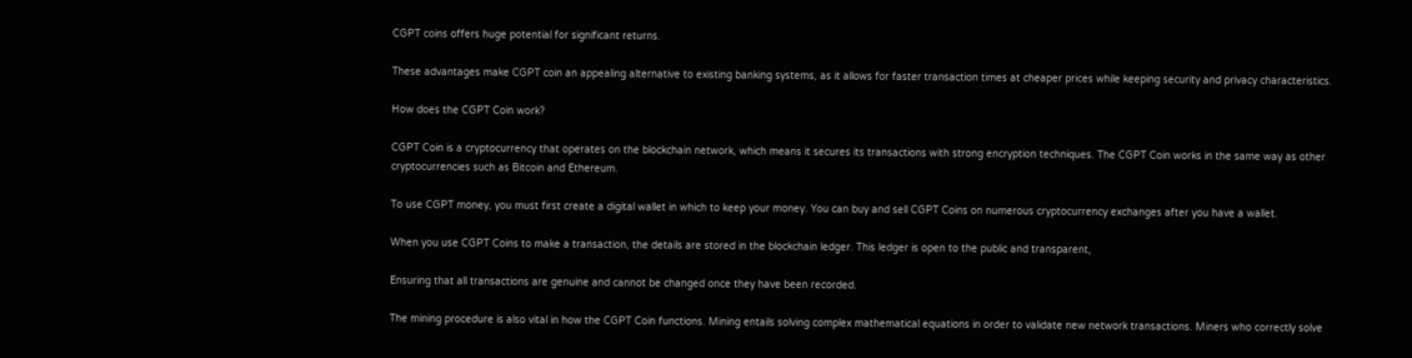CGPT coins offers huge potential for significant returns.

These advantages make CGPT coin an appealing alternative to existing banking systems, as it allows for faster transaction times at cheaper prices while keeping security and privacy characteristics.

How does the CGPT Coin work?

CGPT Coin is a cryptocurrency that operates on the blockchain network, which means it secures its transactions with strong encryption techniques. The CGPT Coin works in the same way as other cryptocurrencies such as Bitcoin and Ethereum.

To use CGPT money, you must first create a digital wallet in which to keep your money. You can buy and sell CGPT Coins on numerous cryptocurrency exchanges after you have a wallet.

When you use CGPT Coins to make a transaction, the details are stored in the blockchain ledger. This ledger is open to the public and transparent,

Ensuring that all transactions are genuine and cannot be changed once they have been recorded.

The mining procedure is also vital in how the CGPT Coin functions. Mining entails solving complex mathematical equations in order to validate new network transactions. Miners who correctly solve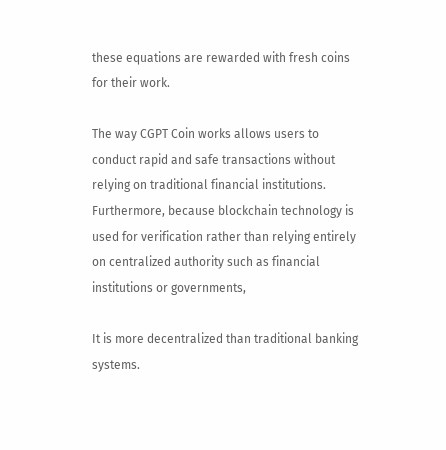these equations are rewarded with fresh coins for their work.

The way CGPT Coin works allows users to conduct rapid and safe transactions without relying on traditional financial institutions. Furthermore, because blockchain technology is used for verification rather than relying entirely on centralized authority such as financial institutions or governments,

It is more decentralized than traditional banking systems.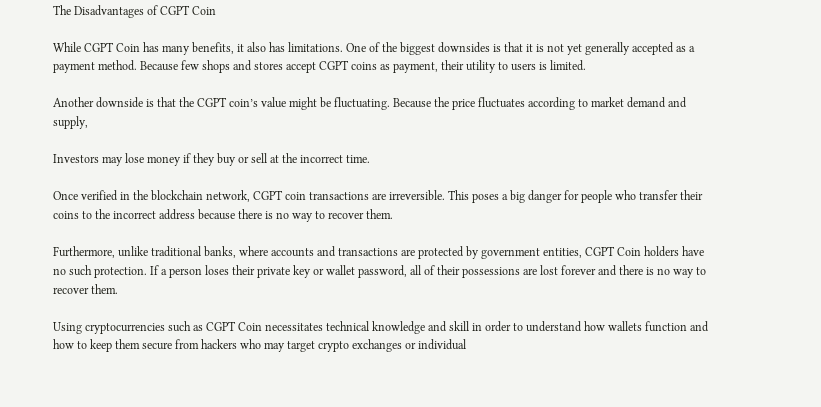The Disadvantages of CGPT Coin

While CGPT Coin has many benefits, it also has limitations. One of the biggest downsides is that it is not yet generally accepted as a payment method. Because few shops and stores accept CGPT coins as payment, their utility to users is limited.

Another downside is that the CGPT coin’s value might be fluctuating. Because the price fluctuates according to market demand and supply,

Investors may lose money if they buy or sell at the incorrect time.

Once verified in the blockchain network, CGPT coin transactions are irreversible. This poses a big danger for people who transfer their coins to the incorrect address because there is no way to recover them.

Furthermore, unlike traditional banks, where accounts and transactions are protected by government entities, CGPT Coin holders have no such protection. If a person loses their private key or wallet password, all of their possessions are lost forever and there is no way to recover them.

Using cryptocurrencies such as CGPT Coin necessitates technical knowledge and skill in order to understand how wallets function and how to keep them secure from hackers who may target crypto exchanges or individual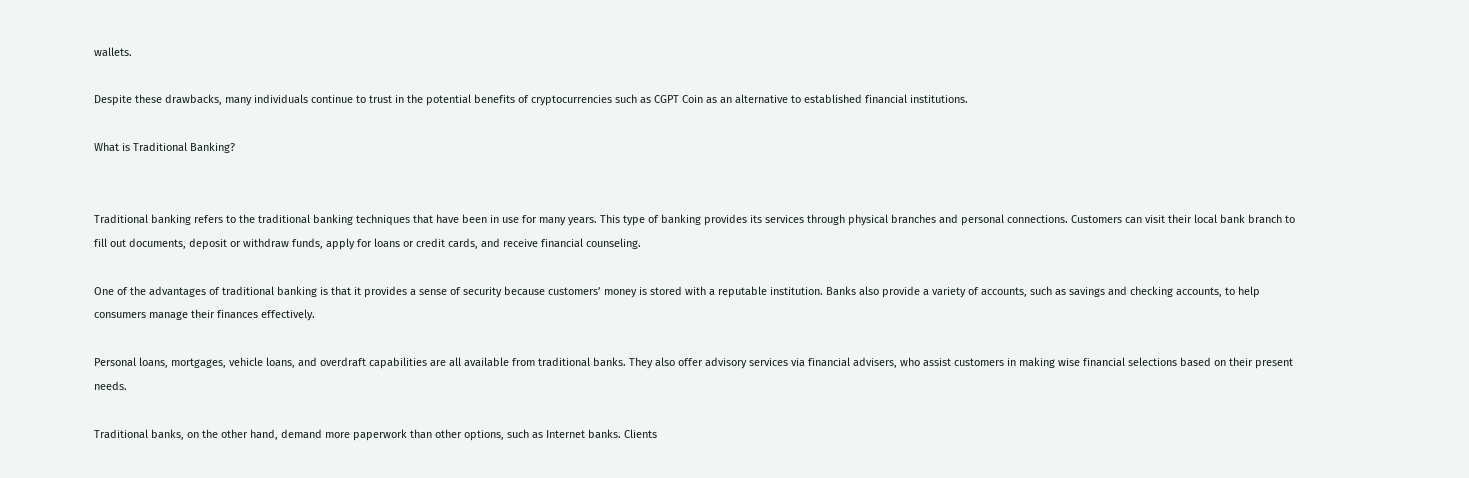wallets.

Despite these drawbacks, many individuals continue to trust in the potential benefits of cryptocurrencies such as CGPT Coin as an alternative to established financial institutions.

What is Traditional Banking?


Traditional banking refers to the traditional banking techniques that have been in use for many years. This type of banking provides its services through physical branches and personal connections. Customers can visit their local bank branch to fill out documents, deposit or withdraw funds, apply for loans or credit cards, and receive financial counseling.

One of the advantages of traditional banking is that it provides a sense of security because customers’ money is stored with a reputable institution. Banks also provide a variety of accounts, such as savings and checking accounts, to help consumers manage their finances effectively.

Personal loans, mortgages, vehicle loans, and overdraft capabilities are all available from traditional banks. They also offer advisory services via financial advisers, who assist customers in making wise financial selections based on their present needs.

Traditional banks, on the other hand, demand more paperwork than other options, such as Internet banks. Clients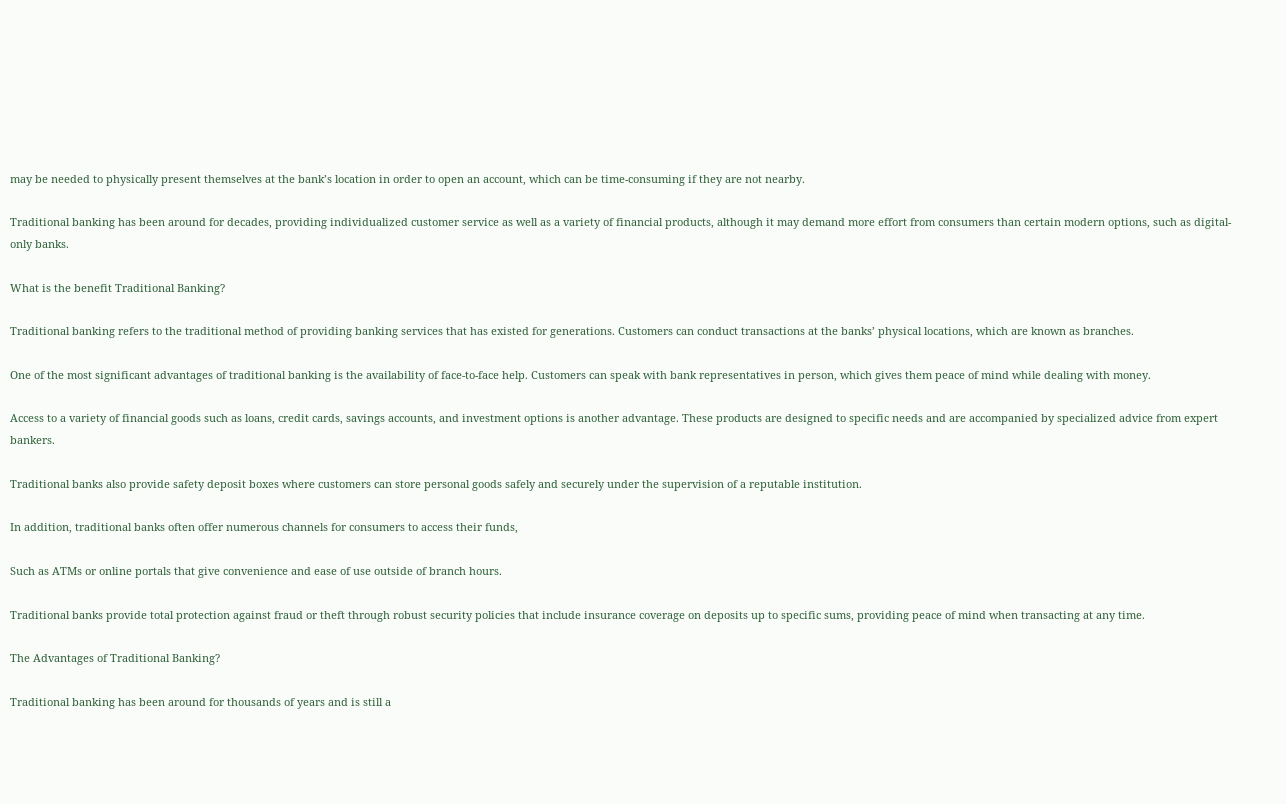may be needed to physically present themselves at the bank’s location in order to open an account, which can be time-consuming if they are not nearby.

Traditional banking has been around for decades, providing individualized customer service as well as a variety of financial products, although it may demand more effort from consumers than certain modern options, such as digital-only banks.

What is the benefit Traditional Banking?

Traditional banking refers to the traditional method of providing banking services that has existed for generations. Customers can conduct transactions at the banks’ physical locations, which are known as branches.

One of the most significant advantages of traditional banking is the availability of face-to-face help. Customers can speak with bank representatives in person, which gives them peace of mind while dealing with money.

Access to a variety of financial goods such as loans, credit cards, savings accounts, and investment options is another advantage. These products are designed to specific needs and are accompanied by specialized advice from expert bankers.

Traditional banks also provide safety deposit boxes where customers can store personal goods safely and securely under the supervision of a reputable institution.

In addition, traditional banks often offer numerous channels for consumers to access their funds,

Such as ATMs or online portals that give convenience and ease of use outside of branch hours.

Traditional banks provide total protection against fraud or theft through robust security policies that include insurance coverage on deposits up to specific sums, providing peace of mind when transacting at any time.

The Advantages of Traditional Banking?

Traditional banking has been around for thousands of years and is still a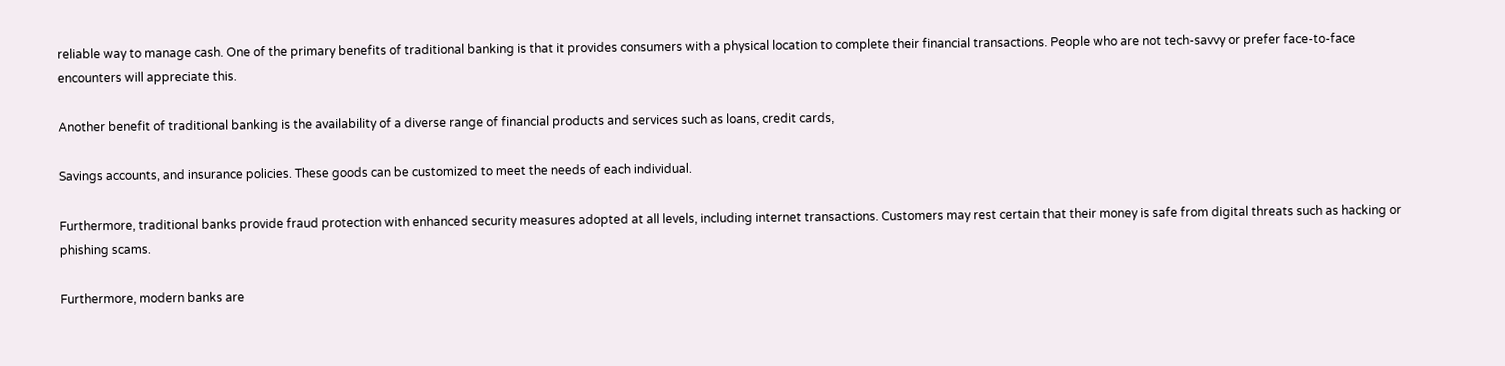reliable way to manage cash. One of the primary benefits of traditional banking is that it provides consumers with a physical location to complete their financial transactions. People who are not tech-savvy or prefer face-to-face encounters will appreciate this.

Another benefit of traditional banking is the availability of a diverse range of financial products and services such as loans, credit cards,

Savings accounts, and insurance policies. These goods can be customized to meet the needs of each individual.

Furthermore, traditional banks provide fraud protection with enhanced security measures adopted at all levels, including internet transactions. Customers may rest certain that their money is safe from digital threats such as hacking or phishing scams.

Furthermore, modern banks are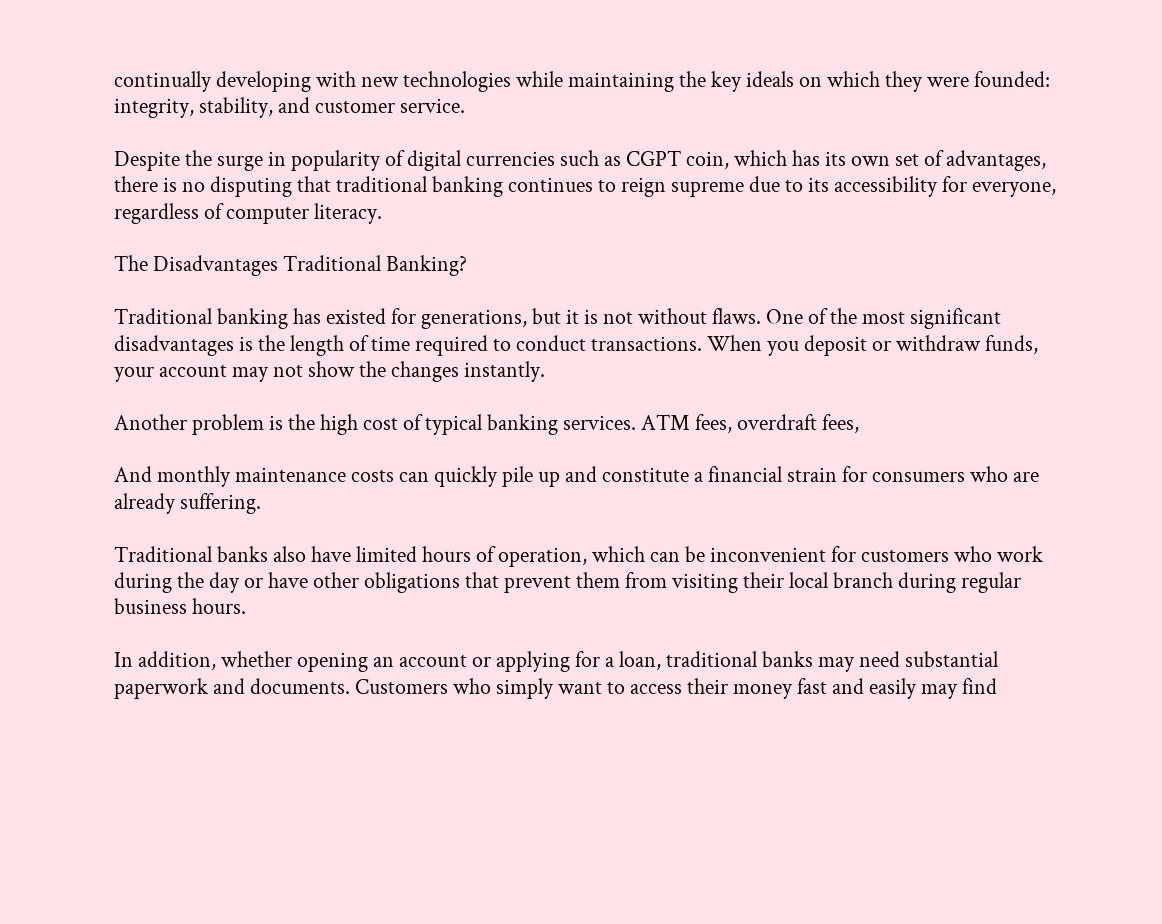continually developing with new technologies while maintaining the key ideals on which they were founded: integrity, stability, and customer service.

Despite the surge in popularity of digital currencies such as CGPT coin, which has its own set of advantages, there is no disputing that traditional banking continues to reign supreme due to its accessibility for everyone, regardless of computer literacy.

The Disadvantages Traditional Banking?

Traditional banking has existed for generations, but it is not without flaws. One of the most significant disadvantages is the length of time required to conduct transactions. When you deposit or withdraw funds, your account may not show the changes instantly.

Another problem is the high cost of typical banking services. ATM fees, overdraft fees,

And monthly maintenance costs can quickly pile up and constitute a financial strain for consumers who are already suffering.

Traditional banks also have limited hours of operation, which can be inconvenient for customers who work during the day or have other obligations that prevent them from visiting their local branch during regular business hours.

In addition, whether opening an account or applying for a loan, traditional banks may need substantial paperwork and documents. Customers who simply want to access their money fast and easily may find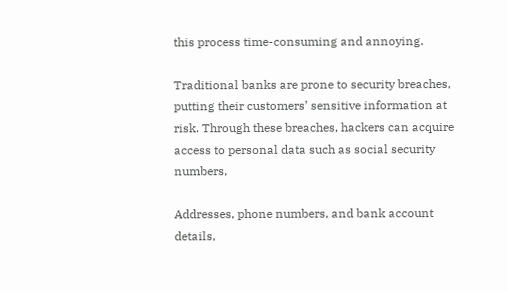this process time-consuming and annoying.

Traditional banks are prone to security breaches, putting their customers’ sensitive information at risk. Through these breaches, hackers can acquire access to personal data such as social security numbers,

Addresses, phone numbers, and bank account details,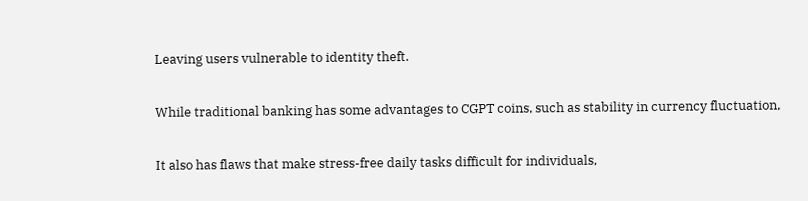Leaving users vulnerable to identity theft.

While traditional banking has some advantages to CGPT coins, such as stability in currency fluctuation,

It also has flaws that make stress-free daily tasks difficult for individuals,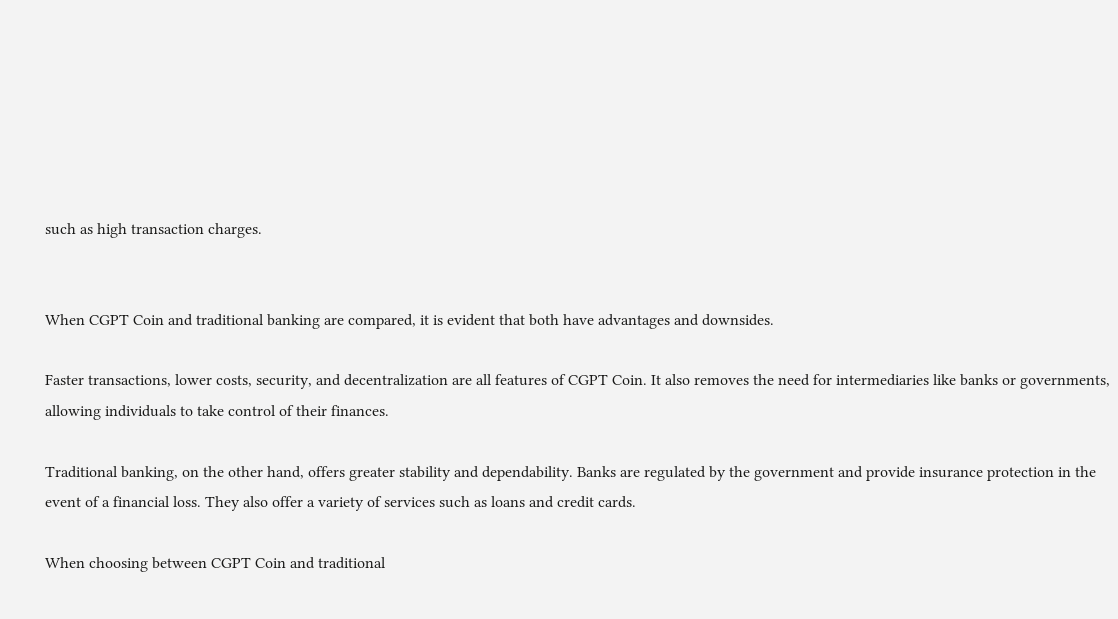such as high transaction charges.


When CGPT Coin and traditional banking are compared, it is evident that both have advantages and downsides.

Faster transactions, lower costs, security, and decentralization are all features of CGPT Coin. It also removes the need for intermediaries like banks or governments, allowing individuals to take control of their finances.

Traditional banking, on the other hand, offers greater stability and dependability. Banks are regulated by the government and provide insurance protection in the event of a financial loss. They also offer a variety of services such as loans and credit cards.

When choosing between CGPT Coin and traditional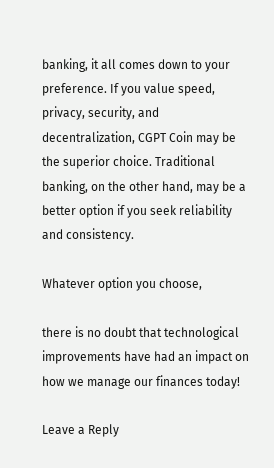banking, it all comes down to your preference. If you value speed, privacy, security, and decentralization, CGPT Coin may be the superior choice. Traditional banking, on the other hand, may be a better option if you seek reliability and consistency.

Whatever option you choose,

there is no doubt that technological improvements have had an impact on how we manage our finances today!

Leave a Reply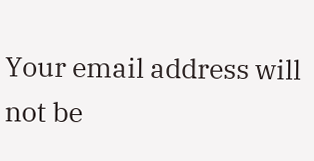Your email address will not be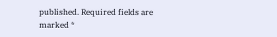published. Required fields are marked *